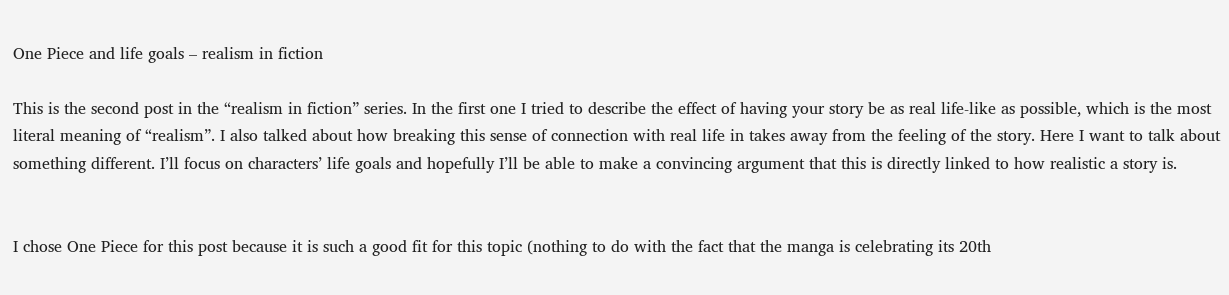One Piece and life goals – realism in fiction

This is the second post in the “realism in fiction” series. In the first one I tried to describe the effect of having your story be as real life-like as possible, which is the most literal meaning of “realism”. I also talked about how breaking this sense of connection with real life in takes away from the feeling of the story. Here I want to talk about something different. I’ll focus on characters’ life goals and hopefully I’ll be able to make a convincing argument that this is directly linked to how realistic a story is.


I chose One Piece for this post because it is such a good fit for this topic (nothing to do with the fact that the manga is celebrating its 20th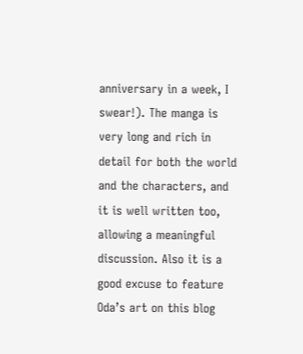anniversary in a week, I swear!). The manga is very long and rich in detail for both the world and the characters, and it is well written too, allowing a meaningful discussion. Also it is a good excuse to feature Oda’s art on this blog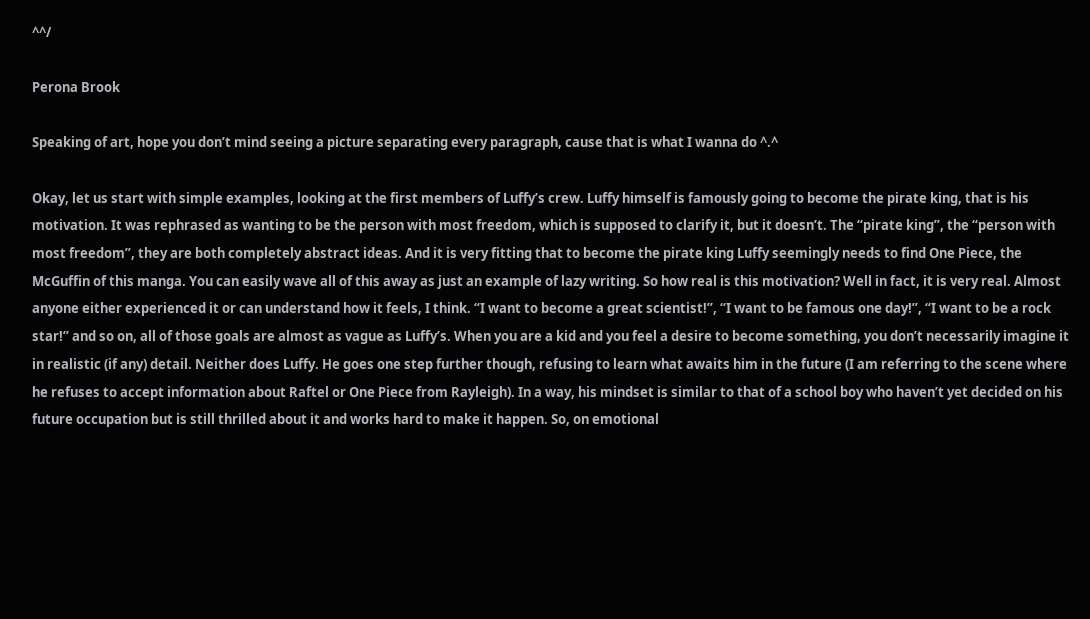^^/

Perona Brook

Speaking of art, hope you don’t mind seeing a picture separating every paragraph, cause that is what I wanna do ^.^

Okay, let us start with simple examples, looking at the first members of Luffy’s crew. Luffy himself is famously going to become the pirate king, that is his motivation. It was rephrased as wanting to be the person with most freedom, which is supposed to clarify it, but it doesn’t. The “pirate king”, the “person with most freedom”, they are both completely abstract ideas. And it is very fitting that to become the pirate king Luffy seemingly needs to find One Piece, the McGuffin of this manga. You can easily wave all of this away as just an example of lazy writing. So how real is this motivation? Well in fact, it is very real. Almost anyone either experienced it or can understand how it feels, I think. “I want to become a great scientist!”, “I want to be famous one day!”, “I want to be a rock star!” and so on, all of those goals are almost as vague as Luffy’s. When you are a kid and you feel a desire to become something, you don’t necessarily imagine it in realistic (if any) detail. Neither does Luffy. He goes one step further though, refusing to learn what awaits him in the future (I am referring to the scene where he refuses to accept information about Raftel or One Piece from Rayleigh). In a way, his mindset is similar to that of a school boy who haven’t yet decided on his future occupation but is still thrilled about it and works hard to make it happen. So, on emotional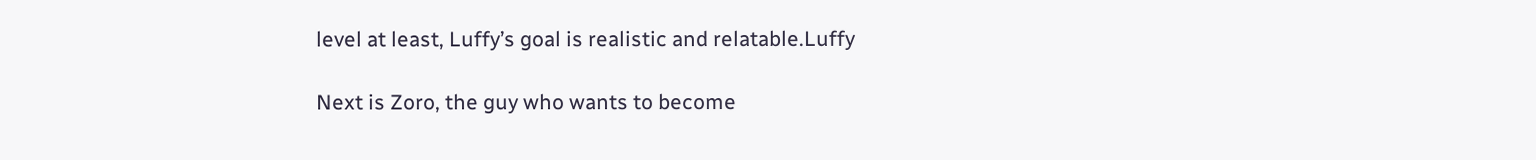level at least, Luffy’s goal is realistic and relatable.Luffy

Next is Zoro, the guy who wants to become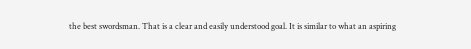the best swordsman. That is a clear and easily understood goal. It is similar to what an aspiring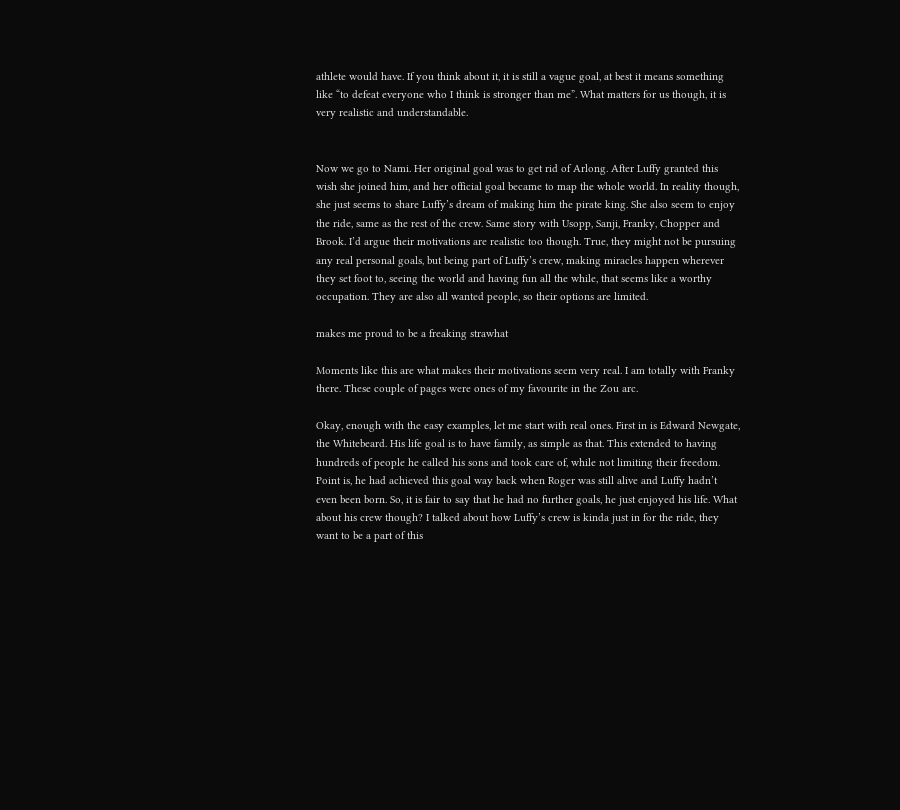athlete would have. If you think about it, it is still a vague goal, at best it means something like “to defeat everyone who I think is stronger than me”. What matters for us though, it is very realistic and understandable.


Now we go to Nami. Her original goal was to get rid of Arlong. After Luffy granted this wish she joined him, and her official goal became to map the whole world. In reality though, she just seems to share Luffy’s dream of making him the pirate king. She also seem to enjoy the ride, same as the rest of the crew. Same story with Usopp, Sanji, Franky, Chopper and Brook. I’d argue their motivations are realistic too though. True, they might not be pursuing any real personal goals, but being part of Luffy’s crew, making miracles happen wherever they set foot to, seeing the world and having fun all the while, that seems like a worthy occupation. They are also all wanted people, so their options are limited.

makes me proud to be a freaking strawhat

Moments like this are what makes their motivations seem very real. I am totally with Franky there. These couple of pages were ones of my favourite in the Zou arc.

Okay, enough with the easy examples, let me start with real ones. First in is Edward Newgate, the Whitebeard. His life goal is to have family, as simple as that. This extended to having hundreds of people he called his sons and took care of, while not limiting their freedom. Point is, he had achieved this goal way back when Roger was still alive and Luffy hadn’t even been born. So, it is fair to say that he had no further goals, he just enjoyed his life. What about his crew though? I talked about how Luffy’s crew is kinda just in for the ride, they want to be a part of this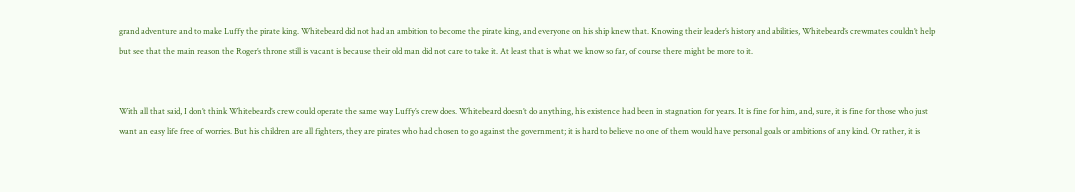grand adventure and to make Luffy the pirate king. Whitebeard did not had an ambition to become the pirate king, and everyone on his ship knew that. Knowing their leader’s history and abilities, Whitebeard’s crewmates couldn’t help but see that the main reason the Roger’s throne still is vacant is because their old man did not care to take it. At least that is what we know so far, of course there might be more to it.


With all that said, I don’t think Whitebeard’s crew could operate the same way Luffy’s crew does. Whitebeard doesn’t do anything, his existence had been in stagnation for years. It is fine for him, and, sure, it is fine for those who just want an easy life free of worries. But his children are all fighters, they are pirates who had chosen to go against the government; it is hard to believe no one of them would have personal goals or ambitions of any kind. Or rather, it is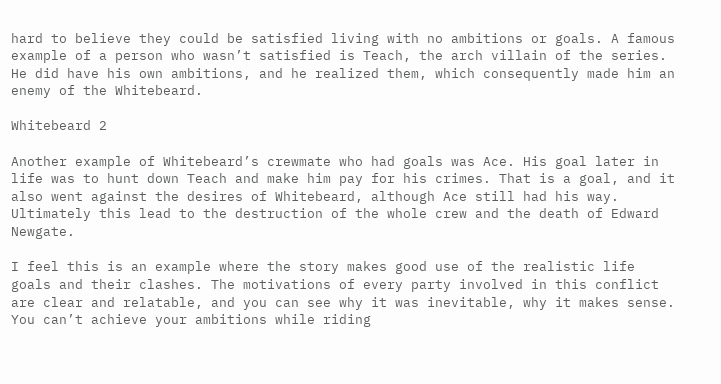hard to believe they could be satisfied living with no ambitions or goals. A famous example of a person who wasn’t satisfied is Teach, the arch villain of the series. He did have his own ambitions, and he realized them, which consequently made him an enemy of the Whitebeard.

Whitebeard 2

Another example of Whitebeard’s crewmate who had goals was Ace. His goal later in life was to hunt down Teach and make him pay for his crimes. That is a goal, and it also went against the desires of Whitebeard, although Ace still had his way. Ultimately this lead to the destruction of the whole crew and the death of Edward Newgate.

I feel this is an example where the story makes good use of the realistic life goals and their clashes. The motivations of every party involved in this conflict are clear and relatable, and you can see why it was inevitable, why it makes sense. You can’t achieve your ambitions while riding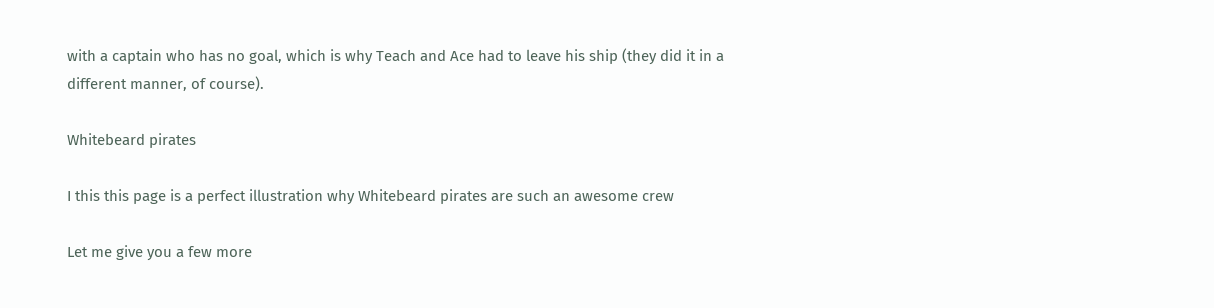with a captain who has no goal, which is why Teach and Ace had to leave his ship (they did it in a different manner, of course).

Whitebeard pirates

I this this page is a perfect illustration why Whitebeard pirates are such an awesome crew

Let me give you a few more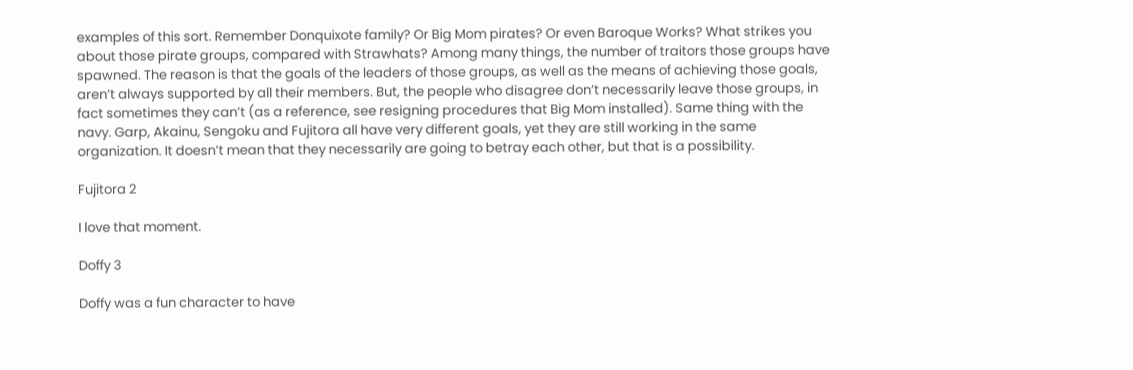examples of this sort. Remember Donquixote family? Or Big Mom pirates? Or even Baroque Works? What strikes you about those pirate groups, compared with Strawhats? Among many things, the number of traitors those groups have spawned. The reason is that the goals of the leaders of those groups, as well as the means of achieving those goals, aren’t always supported by all their members. But, the people who disagree don’t necessarily leave those groups, in fact sometimes they can’t (as a reference, see resigning procedures that Big Mom installed). Same thing with the navy. Garp, Akainu, Sengoku and Fujitora all have very different goals, yet they are still working in the same organization. It doesn’t mean that they necessarily are going to betray each other, but that is a possibility.

Fujitora 2

I love that moment.

Doffy 3

Doffy was a fun character to have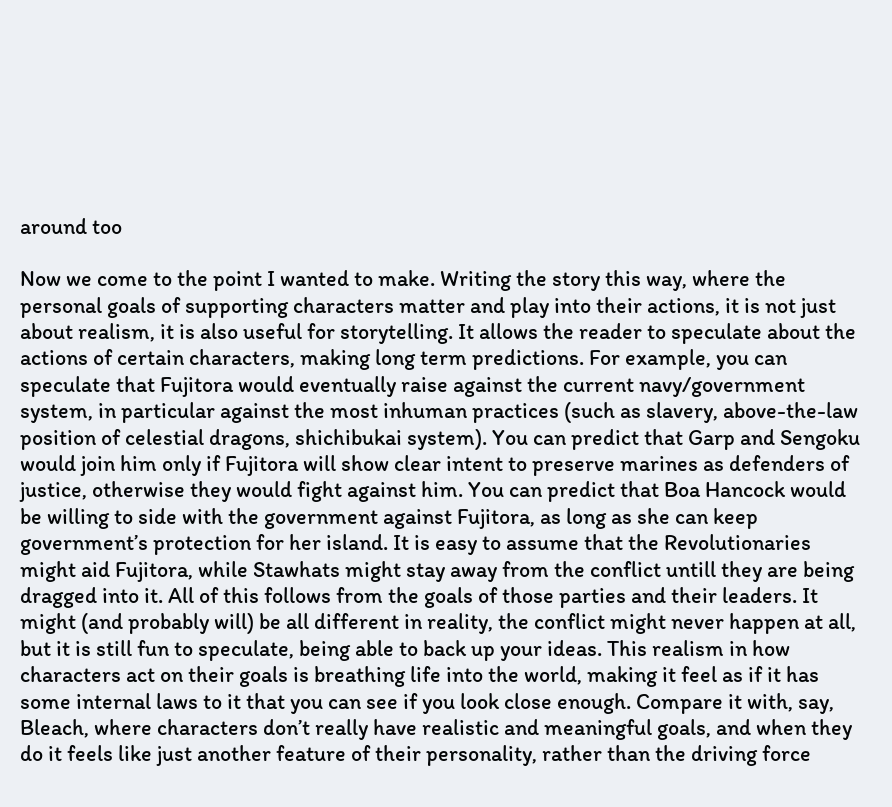around too

Now we come to the point I wanted to make. Writing the story this way, where the personal goals of supporting characters matter and play into their actions, it is not just about realism, it is also useful for storytelling. It allows the reader to speculate about the actions of certain characters, making long term predictions. For example, you can speculate that Fujitora would eventually raise against the current navy/government system, in particular against the most inhuman practices (such as slavery, above-the-law position of celestial dragons, shichibukai system). You can predict that Garp and Sengoku would join him only if Fujitora will show clear intent to preserve marines as defenders of justice, otherwise they would fight against him. You can predict that Boa Hancock would be willing to side with the government against Fujitora, as long as she can keep government’s protection for her island. It is easy to assume that the Revolutionaries might aid Fujitora, while Stawhats might stay away from the conflict untill they are being dragged into it. All of this follows from the goals of those parties and their leaders. It might (and probably will) be all different in reality, the conflict might never happen at all, but it is still fun to speculate, being able to back up your ideas. This realism in how characters act on their goals is breathing life into the world, making it feel as if it has some internal laws to it that you can see if you look close enough. Compare it with, say, Bleach, where characters don’t really have realistic and meaningful goals, and when they do it feels like just another feature of their personality, rather than the driving force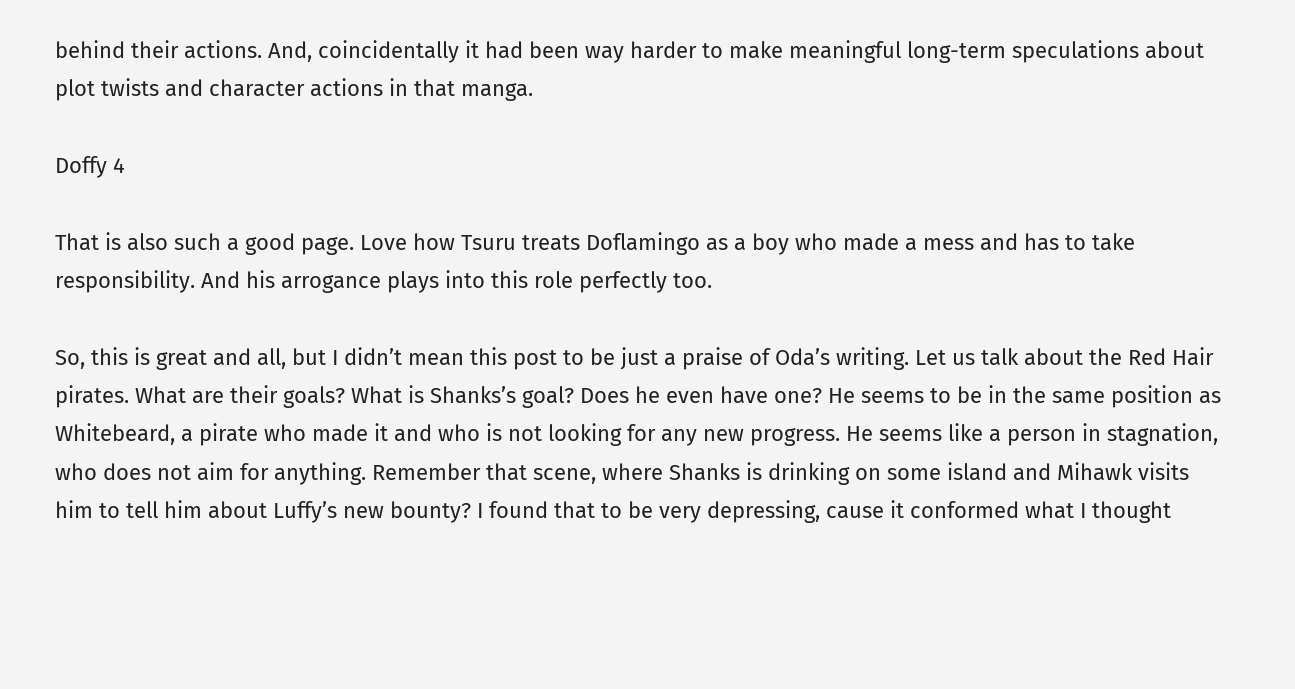behind their actions. And, coincidentally it had been way harder to make meaningful long-term speculations about plot twists and character actions in that manga.

Doffy 4

That is also such a good page. Love how Tsuru treats Doflamingo as a boy who made a mess and has to take responsibility. And his arrogance plays into this role perfectly too.

So, this is great and all, but I didn’t mean this post to be just a praise of Oda’s writing. Let us talk about the Red Hair pirates. What are their goals? What is Shanks’s goal? Does he even have one? He seems to be in the same position as Whitebeard, a pirate who made it and who is not looking for any new progress. He seems like a person in stagnation, who does not aim for anything. Remember that scene, where Shanks is drinking on some island and Mihawk visits him to tell him about Luffy’s new bounty? I found that to be very depressing, cause it conformed what I thought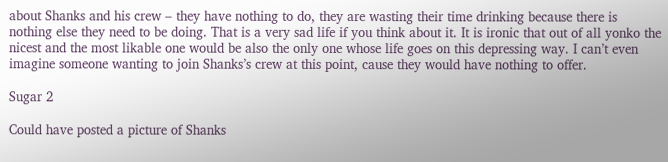about Shanks and his crew – they have nothing to do, they are wasting their time drinking because there is nothing else they need to be doing. That is a very sad life if you think about it. It is ironic that out of all yonko the nicest and the most likable one would be also the only one whose life goes on this depressing way. I can’t even imagine someone wanting to join Shanks’s crew at this point, cause they would have nothing to offer.

Sugar 2

Could have posted a picture of Shanks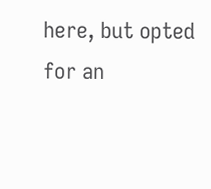here, but opted for an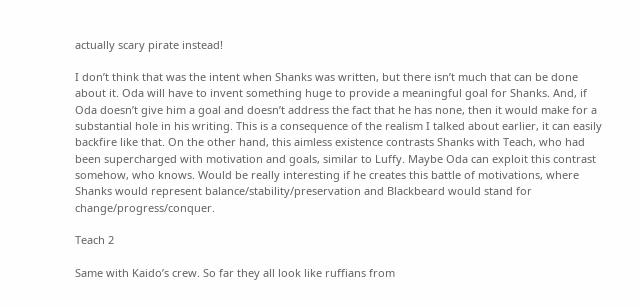actually scary pirate instead!

I don’t think that was the intent when Shanks was written, but there isn’t much that can be done about it. Oda will have to invent something huge to provide a meaningful goal for Shanks. And, if Oda doesn’t give him a goal and doesn’t address the fact that he has none, then it would make for a substantial hole in his writing. This is a consequence of the realism I talked about earlier, it can easily backfire like that. On the other hand, this aimless existence contrasts Shanks with Teach, who had been supercharged with motivation and goals, similar to Luffy. Maybe Oda can exploit this contrast somehow, who knows. Would be really interesting if he creates this battle of motivations, where Shanks would represent balance/stability/preservation and Blackbeard would stand for change/progress/conquer.

Teach 2

Same with Kaido’s crew. So far they all look like ruffians from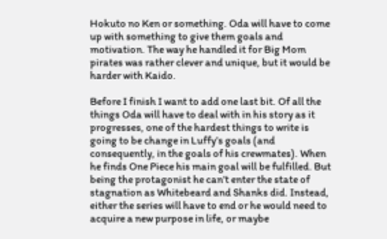Hokuto no Ken or something. Oda will have to come up with something to give them goals and motivation. The way he handled it for Big Mom pirates was rather clever and unique, but it would be harder with Kaido.

Before I finish I want to add one last bit. Of all the things Oda will have to deal with in his story as it progresses, one of the hardest things to write is  going to be change in Luffy’s goals (and consequently, in the goals of his crewmates). When he finds One Piece his main goal will be fulfilled. But being the protagonist he can’t enter the state of stagnation as Whitebeard and Shanks did. Instead, either the series will have to end or he would need to acquire a new purpose in life, or maybe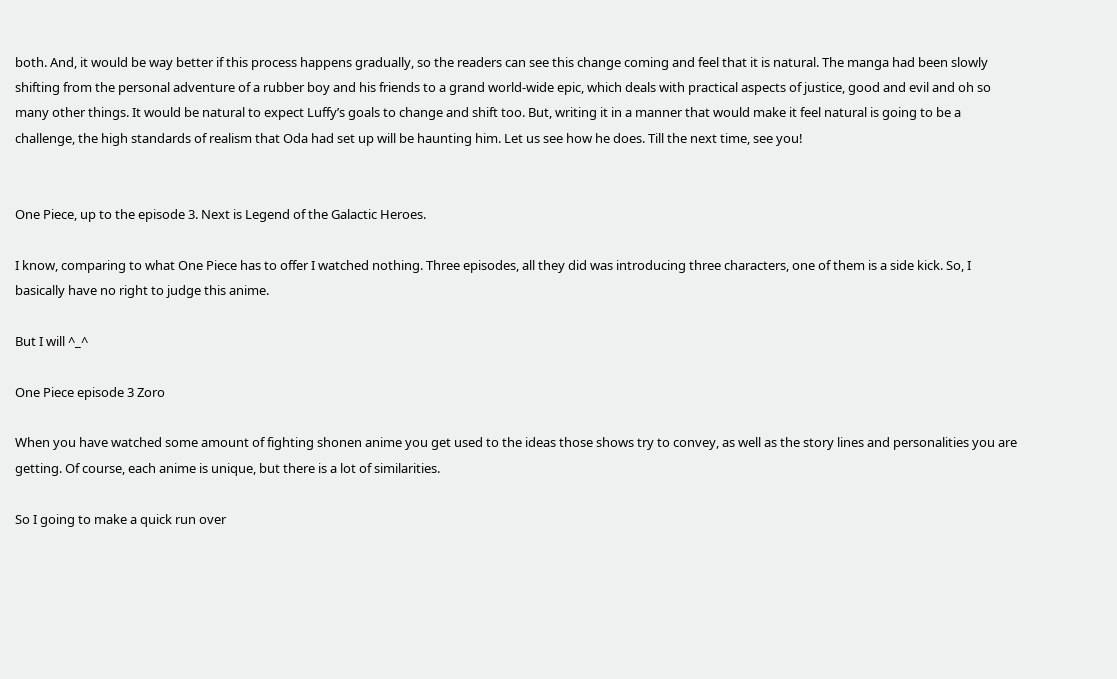both. And, it would be way better if this process happens gradually, so the readers can see this change coming and feel that it is natural. The manga had been slowly shifting from the personal adventure of a rubber boy and his friends to a grand world-wide epic, which deals with practical aspects of justice, good and evil and oh so many other things. It would be natural to expect Luffy’s goals to change and shift too. But, writing it in a manner that would make it feel natural is going to be a challenge, the high standards of realism that Oda had set up will be haunting him. Let us see how he does. Till the next time, see you!


One Piece, up to the episode 3. Next is Legend of the Galactic Heroes.

I know, comparing to what One Piece has to offer I watched nothing. Three episodes, all they did was introducing three characters, one of them is a side kick. So, I basically have no right to judge this anime.

But I will ^_^

One Piece episode 3 Zoro

When you have watched some amount of fighting shonen anime you get used to the ideas those shows try to convey, as well as the story lines and personalities you are getting. Of course, each anime is unique, but there is a lot of similarities.

So I going to make a quick run over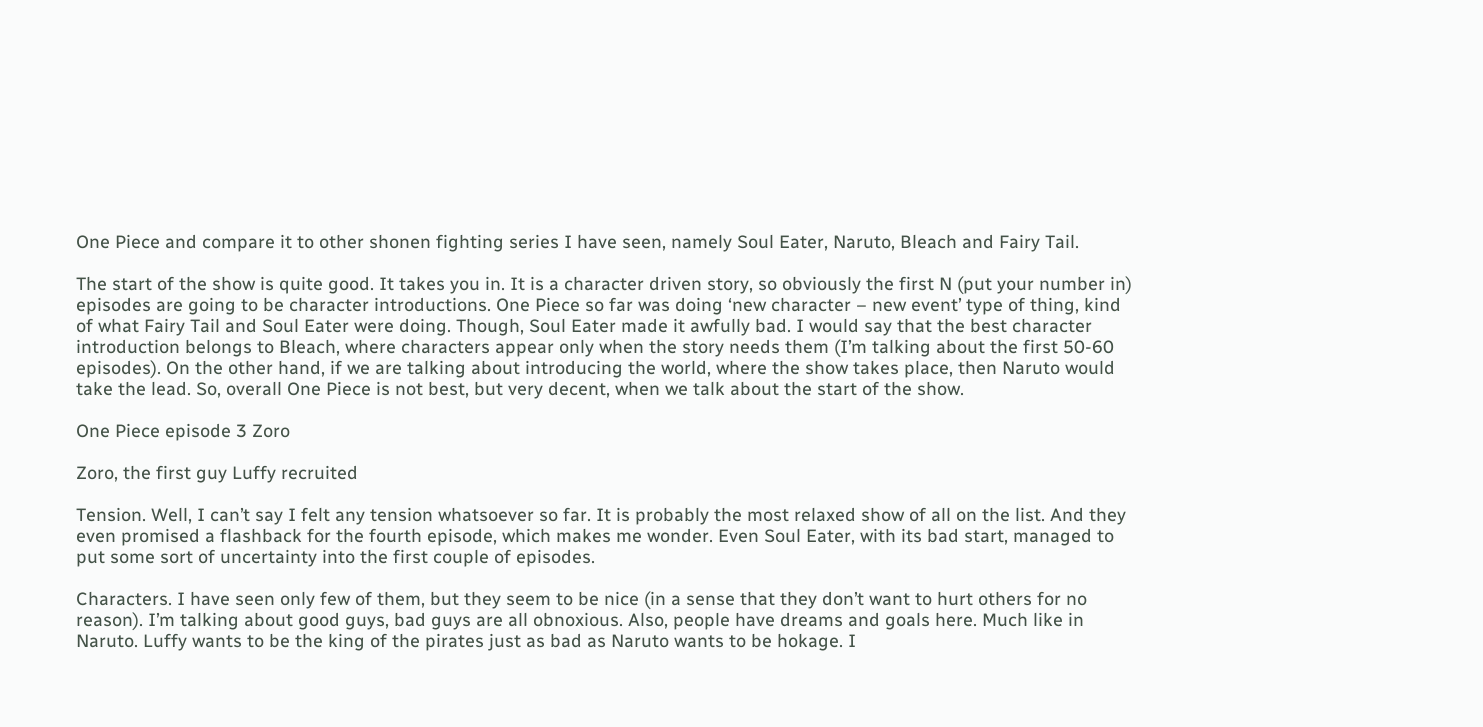One Piece and compare it to other shonen fighting series I have seen, namely Soul Eater, Naruto, Bleach and Fairy Tail.

The start of the show is quite good. It takes you in. It is a character driven story, so obviously the first N (put your number in) episodes are going to be character introductions. One Piece so far was doing ‘new character – new event’ type of thing, kind of what Fairy Tail and Soul Eater were doing. Though, Soul Eater made it awfully bad. I would say that the best character introduction belongs to Bleach, where characters appear only when the story needs them (I’m talking about the first 50-60 episodes). On the other hand, if we are talking about introducing the world, where the show takes place, then Naruto would take the lead. So, overall One Piece is not best, but very decent, when we talk about the start of the show.

One Piece episode 3 Zoro

Zoro, the first guy Luffy recruited

Tension. Well, I can’t say I felt any tension whatsoever so far. It is probably the most relaxed show of all on the list. And they even promised a flashback for the fourth episode, which makes me wonder. Even Soul Eater, with its bad start, managed to put some sort of uncertainty into the first couple of episodes.

Characters. I have seen only few of them, but they seem to be nice (in a sense that they don’t want to hurt others for no reason). I’m talking about good guys, bad guys are all obnoxious. Also, people have dreams and goals here. Much like in Naruto. Luffy wants to be the king of the pirates just as bad as Naruto wants to be hokage. I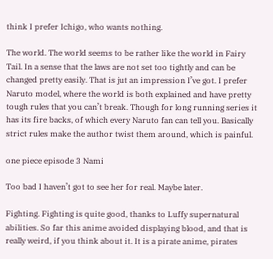think I prefer Ichigo, who wants nothing.

The world. The world seems to be rather like the world in Fairy Tail. In a sense that the laws are not set too tightly and can be changed pretty easily. That is jut an impression I’ve got. I prefer Naruto model, where the world is both explained and have pretty tough rules that you can’t break. Though for long running series it has its fire backs, of which every Naruto fan can tell you. Basically strict rules make the author twist them around, which is painful.

one piece episode 3 Nami

Too bad I haven’t got to see her for real. Maybe later.

Fighting. Fighting is quite good, thanks to Luffy supernatural abilities. So far this anime avoided displaying blood, and that is really weird, if you think about it. It is a pirate anime, pirates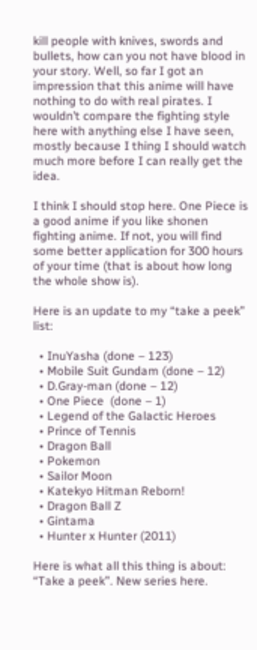kill people with knives, swords and bullets, how can you not have blood in your story. Well, so far I got an impression that this anime will have nothing to do with real pirates. I wouldn’t compare the fighting style here with anything else I have seen, mostly because I thing I should watch much more before I can really get the idea.

I think I should stop here. One Piece is a good anime if you like shonen fighting anime. If not, you will find some better application for 300 hours of your time (that is about how long the whole show is).

Here is an update to my “take a peek” list:

  • InuYasha (done – 123)
  • Mobile Suit Gundam (done – 12)
  • D.Gray-man (done – 12)
  • One Piece  (done – 1)
  • Legend of the Galactic Heroes
  • Prince of Tennis
  • Dragon Ball
  • Pokemon
  • Sailor Moon
  • Katekyo Hitman Reborn!
  • Dragon Ball Z
  • Gintama
  • Hunter x Hunter (2011)

Here is what all this thing is about: “Take a peek”. New series here.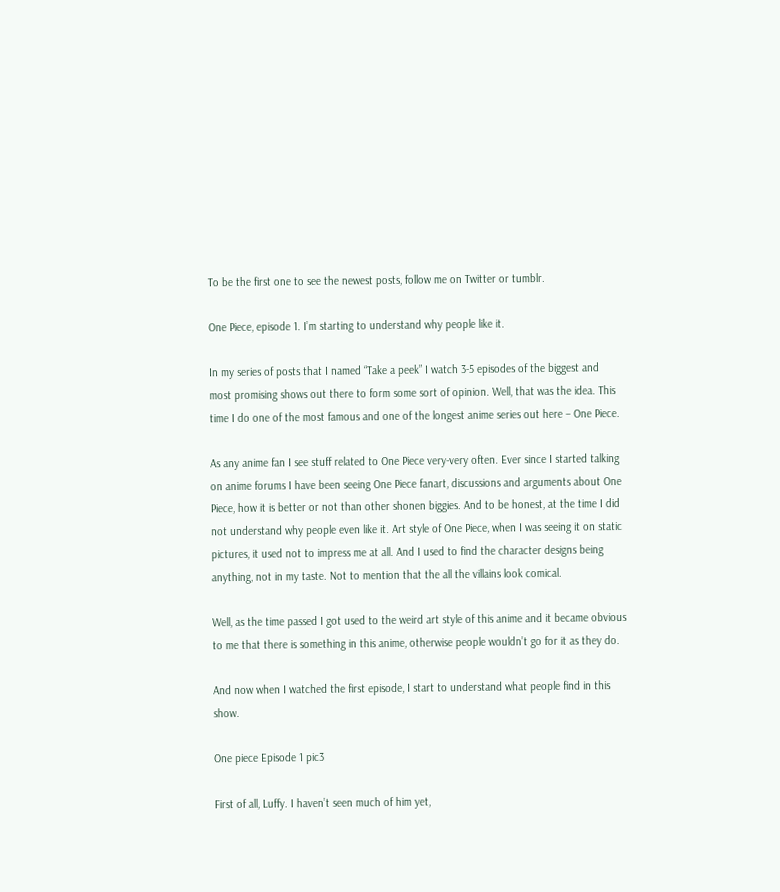To be the first one to see the newest posts, follow me on Twitter or tumblr.

One Piece, episode 1. I’m starting to understand why people like it.

In my series of posts that I named “Take a peek” I watch 3-5 episodes of the biggest and most promising shows out there to form some sort of opinion. Well, that was the idea. This time I do one of the most famous and one of the longest anime series out here – One Piece.

As any anime fan I see stuff related to One Piece very-very often. Ever since I started talking on anime forums I have been seeing One Piece fanart, discussions and arguments about One Piece, how it is better or not than other shonen biggies. And to be honest, at the time I did not understand why people even like it. Art style of One Piece, when I was seeing it on static pictures, it used not to impress me at all. And I used to find the character designs being anything, not in my taste. Not to mention that the all the villains look comical.

Well, as the time passed I got used to the weird art style of this anime and it became obvious to me that there is something in this anime, otherwise people wouldn’t go for it as they do.

And now when I watched the first episode, I start to understand what people find in this show.

One piece Episode 1 pic3

First of all, Luffy. I haven’t seen much of him yet,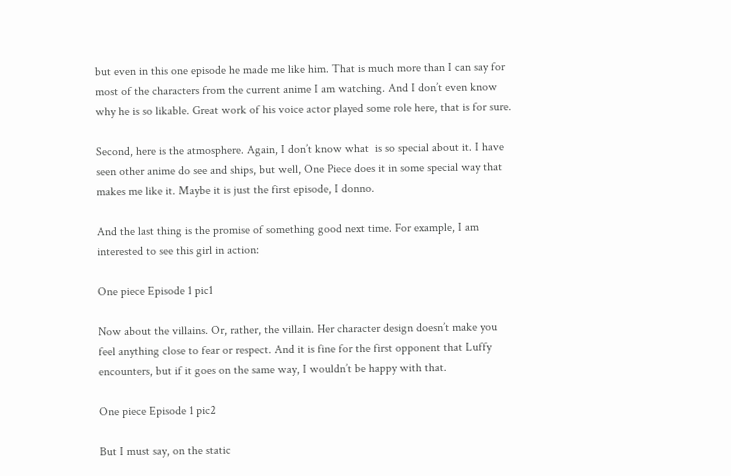but even in this one episode he made me like him. That is much more than I can say for most of the characters from the current anime I am watching. And I don’t even know why he is so likable. Great work of his voice actor played some role here, that is for sure.

Second, here is the atmosphere. Again, I don’t know what  is so special about it. I have seen other anime do see and ships, but well, One Piece does it in some special way that makes me like it. Maybe it is just the first episode, I donno.

And the last thing is the promise of something good next time. For example, I am interested to see this girl in action:

One piece Episode 1 pic1

Now about the villains. Or, rather, the villain. Her character design doesn’t make you feel anything close to fear or respect. And it is fine for the first opponent that Luffy encounters, but if it goes on the same way, I wouldn’t be happy with that.

One piece Episode 1 pic2

But I must say, on the static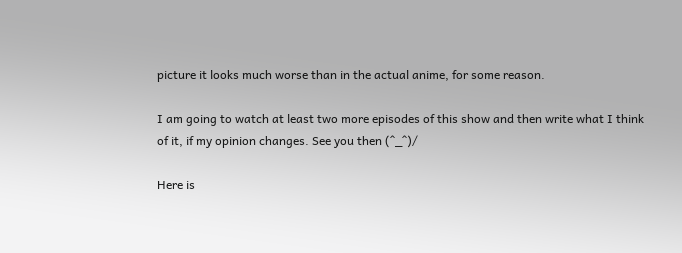picture it looks much worse than in the actual anime, for some reason.

I am going to watch at least two more episodes of this show and then write what I think of it, if my opinion changes. See you then (^_^)/

Here is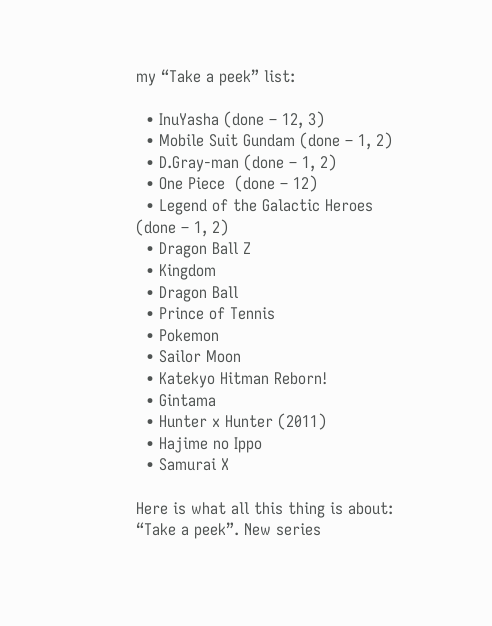my “Take a peek” list:

  • InuYasha (done – 12, 3)
  • Mobile Suit Gundam (done – 1, 2)
  • D.Gray-man (done – 1, 2)
  • One Piece  (done – 12)
  • Legend of the Galactic Heroes  (done – 1, 2)
  • Dragon Ball Z
  • Kingdom
  • Dragon Ball
  • Prince of Tennis
  • Pokemon
  • Sailor Moon
  • Katekyo Hitman Reborn!
  • Gintama
  • Hunter x Hunter (2011)
  • Hajime no Ippo
  • Samurai X

Here is what all this thing is about: “Take a peek”. New series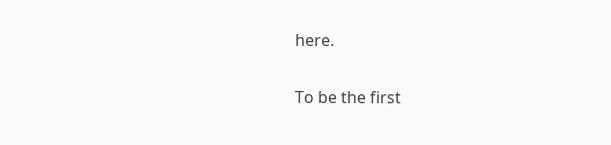here.

To be the first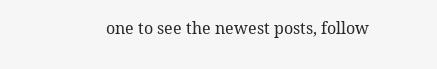one to see the newest posts, follow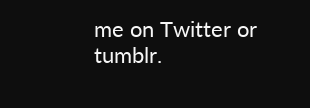me on Twitter or tumblr.